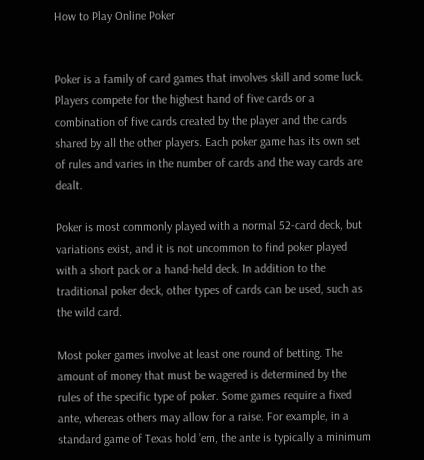How to Play Online Poker


Poker is a family of card games that involves skill and some luck. Players compete for the highest hand of five cards or a combination of five cards created by the player and the cards shared by all the other players. Each poker game has its own set of rules and varies in the number of cards and the way cards are dealt.

Poker is most commonly played with a normal 52-card deck, but variations exist, and it is not uncommon to find poker played with a short pack or a hand-held deck. In addition to the traditional poker deck, other types of cards can be used, such as the wild card.

Most poker games involve at least one round of betting. The amount of money that must be wagered is determined by the rules of the specific type of poker. Some games require a fixed ante, whereas others may allow for a raise. For example, in a standard game of Texas hold ’em, the ante is typically a minimum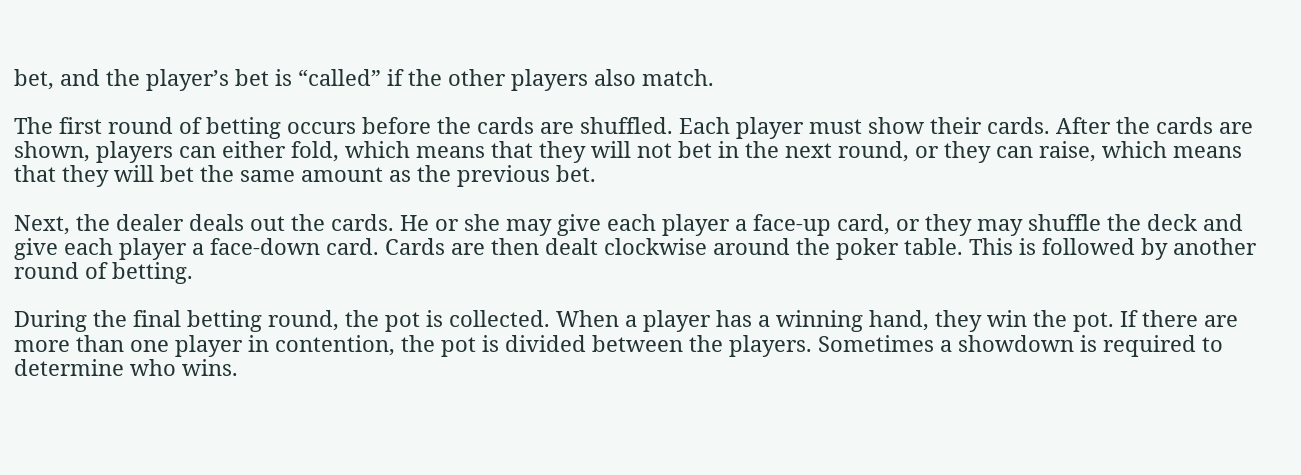bet, and the player’s bet is “called” if the other players also match.

The first round of betting occurs before the cards are shuffled. Each player must show their cards. After the cards are shown, players can either fold, which means that they will not bet in the next round, or they can raise, which means that they will bet the same amount as the previous bet.

Next, the dealer deals out the cards. He or she may give each player a face-up card, or they may shuffle the deck and give each player a face-down card. Cards are then dealt clockwise around the poker table. This is followed by another round of betting.

During the final betting round, the pot is collected. When a player has a winning hand, they win the pot. If there are more than one player in contention, the pot is divided between the players. Sometimes a showdown is required to determine who wins.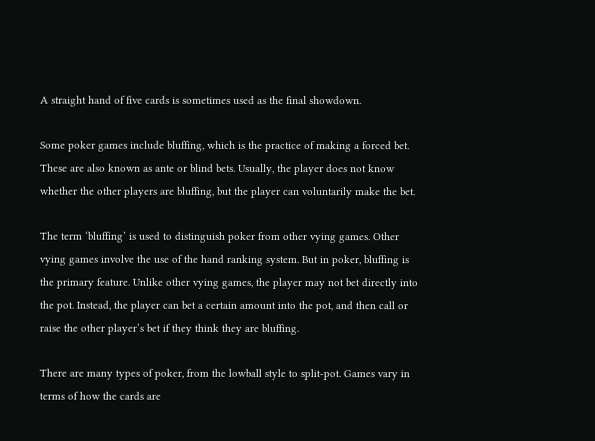A straight hand of five cards is sometimes used as the final showdown.

Some poker games include bluffing, which is the practice of making a forced bet. These are also known as ante or blind bets. Usually, the player does not know whether the other players are bluffing, but the player can voluntarily make the bet.

The term ‘bluffing’ is used to distinguish poker from other vying games. Other vying games involve the use of the hand ranking system. But in poker, bluffing is the primary feature. Unlike other vying games, the player may not bet directly into the pot. Instead, the player can bet a certain amount into the pot, and then call or raise the other player’s bet if they think they are bluffing.

There are many types of poker, from the lowball style to split-pot. Games vary in terms of how the cards are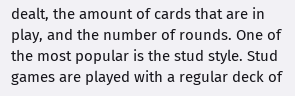dealt, the amount of cards that are in play, and the number of rounds. One of the most popular is the stud style. Stud games are played with a regular deck of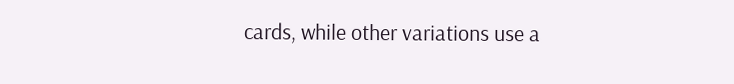cards, while other variations use a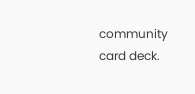community card deck.